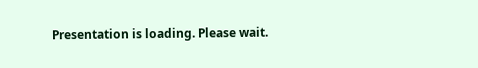Presentation is loading. Please wait.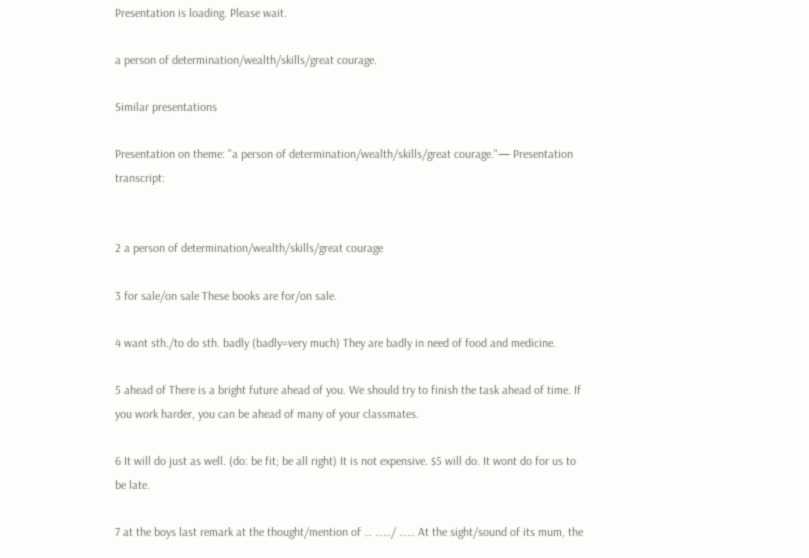Presentation is loading. Please wait.

a person of determination/wealth/skills/great courage.

Similar presentations

Presentation on theme: "a person of determination/wealth/skills/great courage."— Presentation transcript:


2 a person of determination/wealth/skills/great courage

3 for sale/on sale These books are for/on sale.

4 want sth./to do sth. badly (badly=very much) They are badly in need of food and medicine.

5 ahead of There is a bright future ahead of you. We should try to finish the task ahead of time. If you work harder, you can be ahead of many of your classmates.

6 It will do just as well. (do: be fit; be all right) It is not expensive. $5 will do. It wont do for us to be late.

7 at the boys last remark at the thought/mention of … ……/ …… At the sight/sound of its mum, the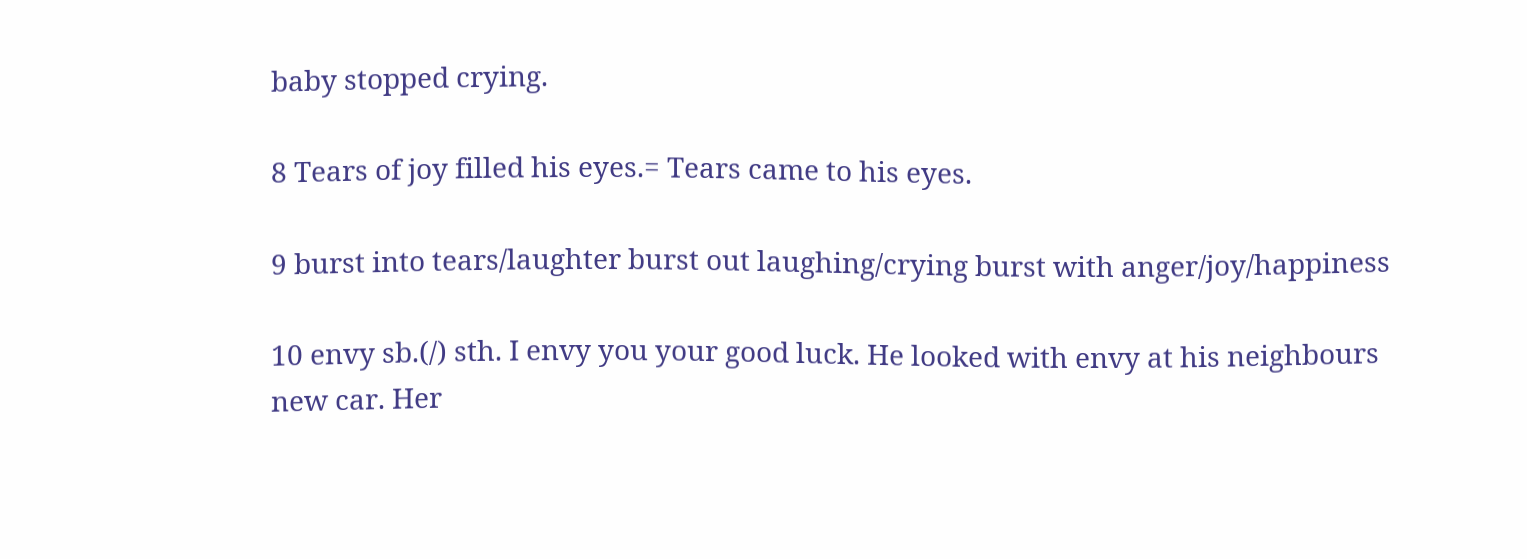baby stopped crying.

8 Tears of joy filled his eyes.= Tears came to his eyes.

9 burst into tears/laughter burst out laughing/crying burst with anger/joy/happiness

10 envy sb.(/) sth. I envy you your good luck. He looked with envy at his neighbours new car. Her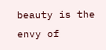beauty is the envy of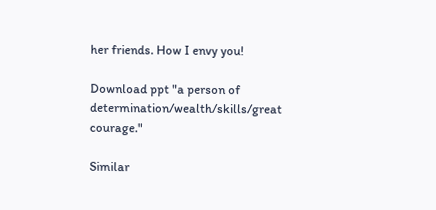her friends. How I envy you!

Download ppt "a person of determination/wealth/skills/great courage."

Similar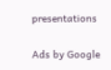presentations

Ads by Google